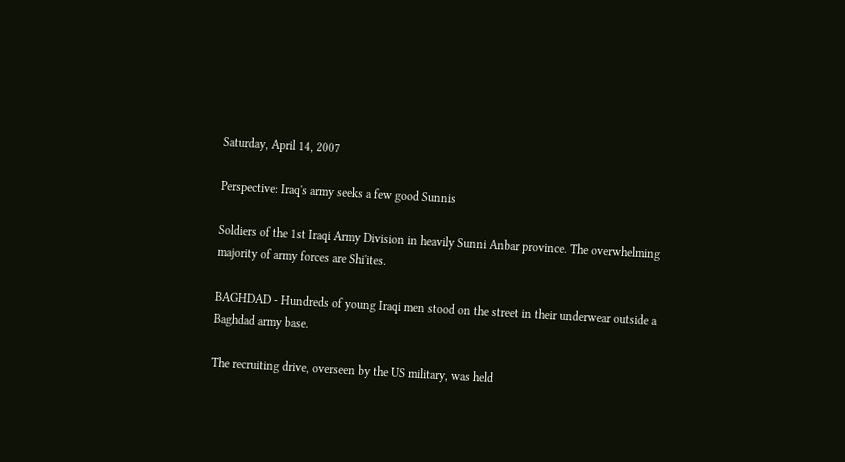Saturday, April 14, 2007

Perspective: Iraq's army seeks a few good Sunnis

Soldiers of the 1st Iraqi Army Division in heavily Sunni Anbar province. The overwhelming majority of army forces are Shi'ites.

BAGHDAD - Hundreds of young Iraqi men stood on the street in their underwear outside a Baghdad army base.

The recruiting drive, overseen by the US military, was held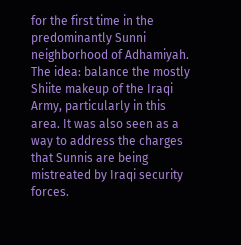for the first time in the predominantly Sunni neighborhood of Adhamiyah. The idea: balance the mostly Shiite makeup of the Iraqi Army, particularly in this area. It was also seen as a way to address the charges that Sunnis are being mistreated by Iraqi security forces.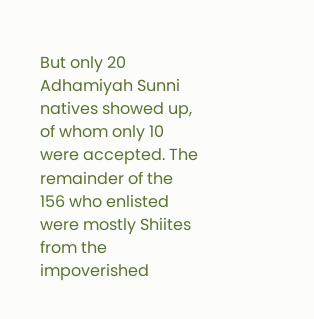But only 20 Adhamiyah Sunni natives showed up, of whom only 10 were accepted. The remainder of the 156 who enlisted were mostly Shiites from the impoverished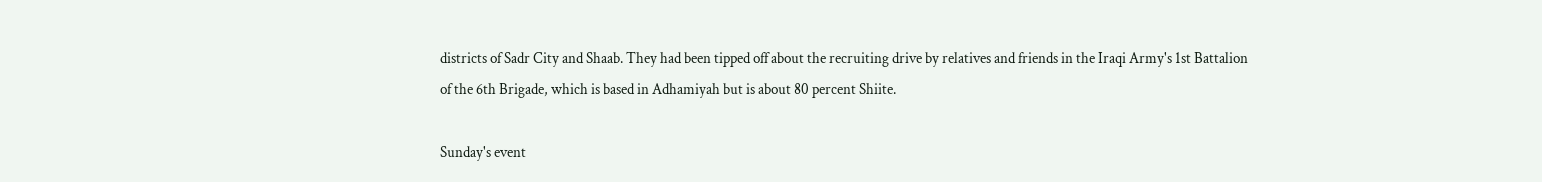districts of Sadr City and Shaab. They had been tipped off about the recruiting drive by relatives and friends in the Iraqi Army's 1st Battalion of the 6th Brigade, which is based in Adhamiyah but is about 80 percent Shiite.

Sunday's event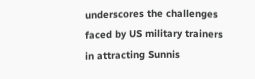underscores the challenges faced by US military trainers in attracting Sunnis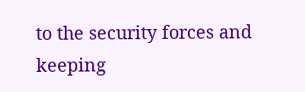to the security forces and keeping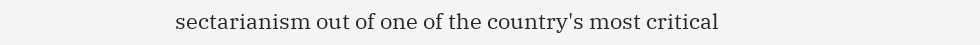sectarianism out of one of the country's most critical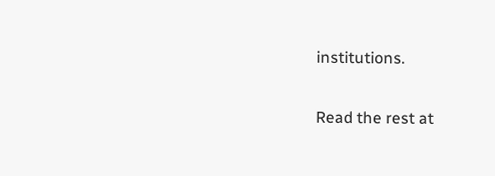institutions.

Read the rest at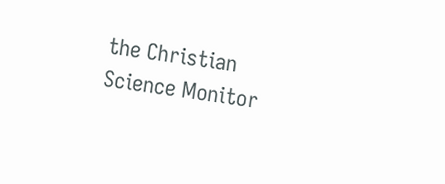the Christian Science Monitor